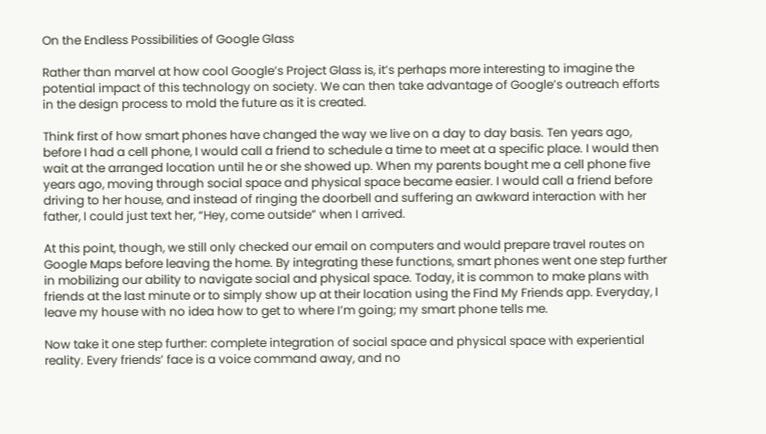On the Endless Possibilities of Google Glass

Rather than marvel at how cool Google’s Project Glass is, it’s perhaps more interesting to imagine the potential impact of this technology on society. We can then take advantage of Google’s outreach efforts in the design process to mold the future as it is created.

Think first of how smart phones have changed the way we live on a day to day basis. Ten years ago, before I had a cell phone, I would call a friend to schedule a time to meet at a specific place. I would then wait at the arranged location until he or she showed up. When my parents bought me a cell phone five years ago, moving through social space and physical space became easier. I would call a friend before driving to her house, and instead of ringing the doorbell and suffering an awkward interaction with her father, I could just text her, “Hey, come outside” when I arrived.

At this point, though, we still only checked our email on computers and would prepare travel routes on Google Maps before leaving the home. By integrating these functions, smart phones went one step further in mobilizing our ability to navigate social and physical space. Today, it is common to make plans with friends at the last minute or to simply show up at their location using the Find My Friends app. Everyday, I leave my house with no idea how to get to where I’m going; my smart phone tells me.

Now take it one step further: complete integration of social space and physical space with experiential reality. Every friends’ face is a voice command away, and no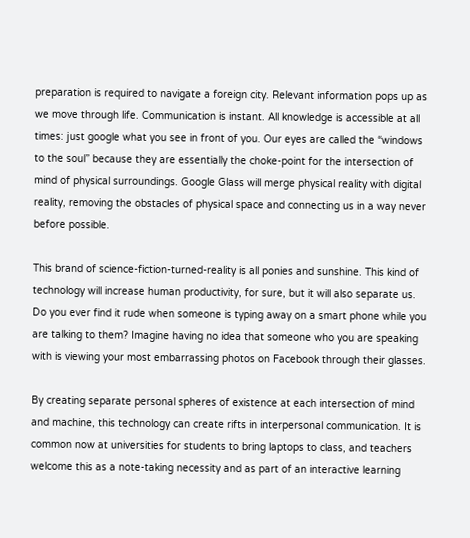preparation is required to navigate a foreign city. Relevant information pops up as we move through life. Communication is instant. All knowledge is accessible at all times: just google what you see in front of you. Our eyes are called the “windows to the soul” because they are essentially the choke-point for the intersection of mind of physical surroundings. Google Glass will merge physical reality with digital reality, removing the obstacles of physical space and connecting us in a way never before possible.

This brand of science-fiction-turned-reality is all ponies and sunshine. This kind of technology will increase human productivity, for sure, but it will also separate us. Do you ever find it rude when someone is typing away on a smart phone while you are talking to them? Imagine having no idea that someone who you are speaking with is viewing your most embarrassing photos on Facebook through their glasses.

By creating separate personal spheres of existence at each intersection of mind and machine, this technology can create rifts in interpersonal communication. It is common now at universities for students to bring laptops to class, and teachers welcome this as a note-taking necessity and as part of an interactive learning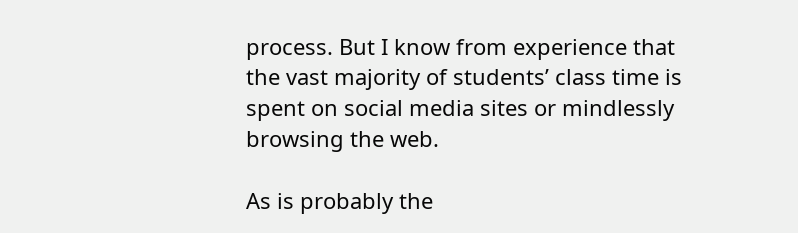process. But I know from experience that the vast majority of students’ class time is spent on social media sites or mindlessly browsing the web.

As is probably the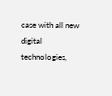case with all new digital technologies,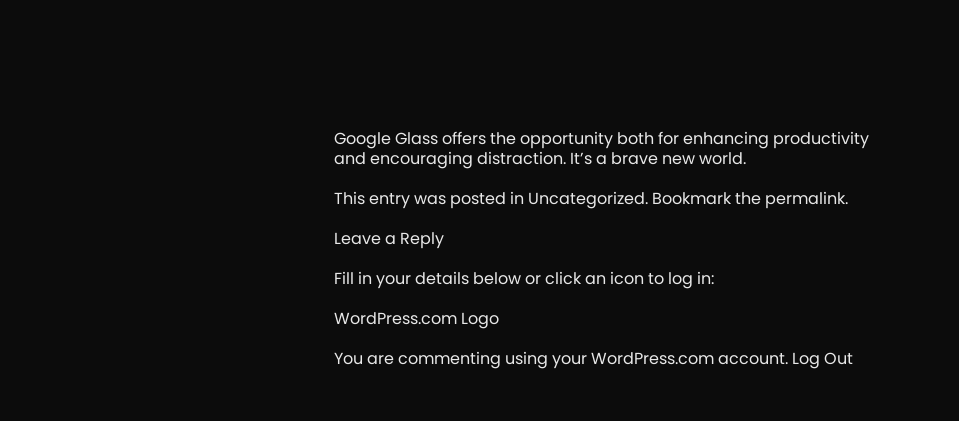Google Glass offers the opportunity both for enhancing productivity and encouraging distraction. It’s a brave new world.

This entry was posted in Uncategorized. Bookmark the permalink.

Leave a Reply

Fill in your details below or click an icon to log in:

WordPress.com Logo

You are commenting using your WordPress.com account. Log Out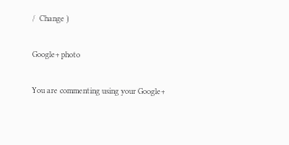/  Change )

Google+ photo

You are commenting using your Google+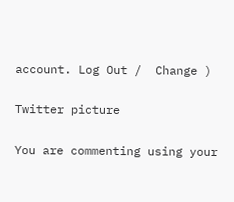account. Log Out /  Change )

Twitter picture

You are commenting using your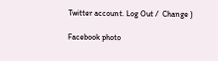Twitter account. Log Out /  Change )

Facebook photo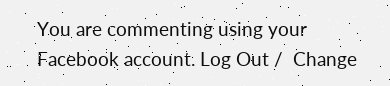You are commenting using your Facebook account. Log Out /  Change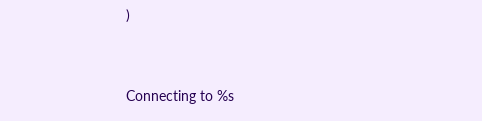)


Connecting to %s